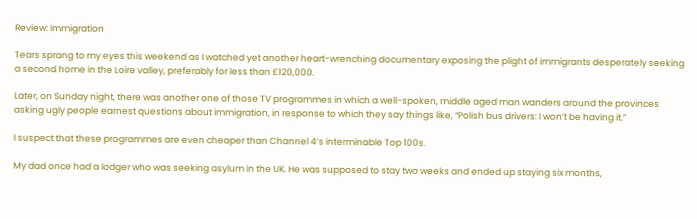Review: Immigration

Tears sprang to my eyes this weekend as I watched yet another heart-wrenching documentary exposing the plight of immigrants desperately seeking a second home in the Loire valley, preferably for less than £120,000.

Later, on Sunday night, there was another one of those TV programmes in which a well-spoken, middle aged man wanders around the provinces asking ugly people earnest questions about immigration, in response to which they say things like, “Polish bus drivers: I won’t be having it.”

I suspect that these programmes are even cheaper than Channel 4’s interminable Top 100s.

My dad once had a lodger who was seeking asylum in the UK. He was supposed to stay two weeks and ended up staying six months,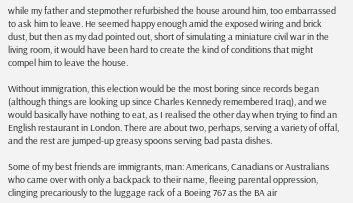while my father and stepmother refurbished the house around him, too embarrassed to ask him to leave. He seemed happy enough amid the exposed wiring and brick dust, but then as my dad pointed out, short of simulating a miniature civil war in the living room, it would have been hard to create the kind of conditions that might compel him to leave the house.

Without immigration, this election would be the most boring since records began (although things are looking up since Charles Kennedy remembered Iraq), and we would basically have nothing to eat, as I realised the other day when trying to find an English restaurant in London. There are about two, perhaps, serving a variety of offal, and the rest are jumped-up greasy spoons serving bad pasta dishes.

Some of my best friends are immigrants, man: Americans, Canadians or Australians who came over with only a backpack to their name, fleeing parental oppression, clinging precariously to the luggage rack of a Boeing 767 as the BA air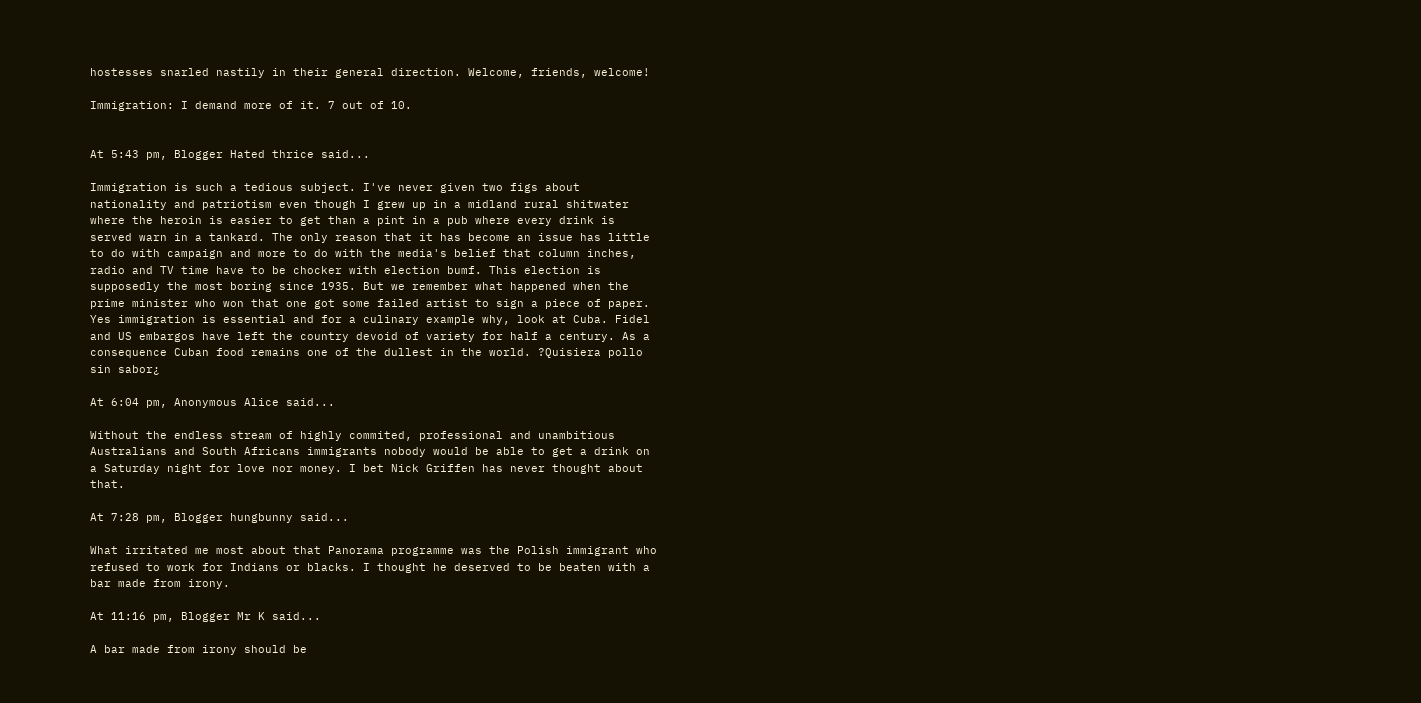hostesses snarled nastily in their general direction. Welcome, friends, welcome!

Immigration: I demand more of it. 7 out of 10.


At 5:43 pm, Blogger Hated thrice said...

Immigration is such a tedious subject. I've never given two figs about nationality and patriotism even though I grew up in a midland rural shitwater where the heroin is easier to get than a pint in a pub where every drink is served warn in a tankard. The only reason that it has become an issue has little to do with campaign and more to do with the media's belief that column inches, radio and TV time have to be chocker with election bumf. This election is supposedly the most boring since 1935. But we remember what happened when the prime minister who won that one got some failed artist to sign a piece of paper.
Yes immigration is essential and for a culinary example why, look at Cuba. Fidel and US embargos have left the country devoid of variety for half a century. As a consequence Cuban food remains one of the dullest in the world. ?Quisiera pollo sin sabor¿

At 6:04 pm, Anonymous Alice said...

Without the endless stream of highly commited, professional and unambitious Australians and South Africans immigrants nobody would be able to get a drink on a Saturday night for love nor money. I bet Nick Griffen has never thought about that.

At 7:28 pm, Blogger hungbunny said...

What irritated me most about that Panorama programme was the Polish immigrant who refused to work for Indians or blacks. I thought he deserved to be beaten with a bar made from irony.

At 11:16 pm, Blogger Mr K said...

A bar made from irony should be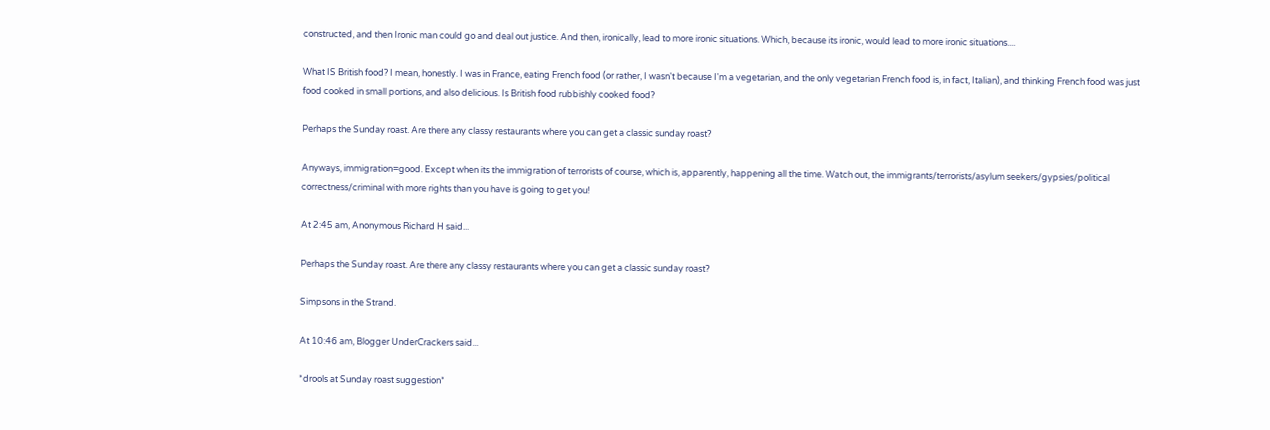constructed, and then Ironic man could go and deal out justice. And then, ironically, lead to more ironic situations. Which, because its ironic, would lead to more ironic situations....

What IS British food? I mean, honestly. I was in France, eating French food (or rather, I wasn't because I'm a vegetarian, and the only vegetarian French food is, in fact, Italian), and thinking French food was just food cooked in small portions, and also delicious. Is British food rubbishly cooked food?

Perhaps the Sunday roast. Are there any classy restaurants where you can get a classic sunday roast?

Anyways, immigration=good. Except when its the immigration of terrorists of course, which is, apparently, happening all the time. Watch out, the immigrants/terrorists/asylum seekers/gypsies/political correctness/criminal with more rights than you have is going to get you!

At 2:45 am, Anonymous Richard H said...

Perhaps the Sunday roast. Are there any classy restaurants where you can get a classic sunday roast?

Simpsons in the Strand.

At 10:46 am, Blogger UnderCrackers said...

*drools at Sunday roast suggestion*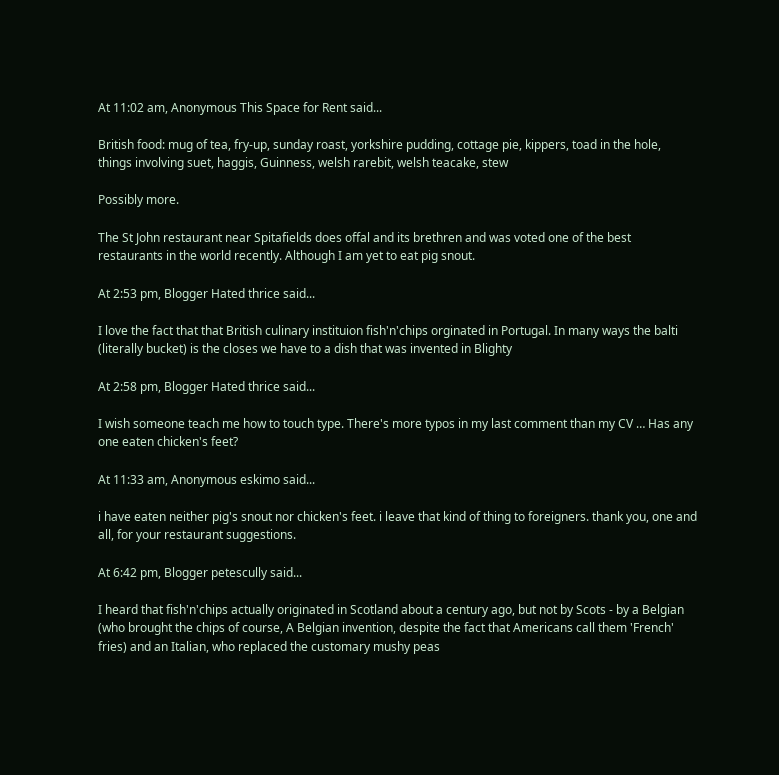At 11:02 am, Anonymous This Space for Rent said...

British food: mug of tea, fry-up, sunday roast, yorkshire pudding, cottage pie, kippers, toad in the hole, things involving suet, haggis, Guinness, welsh rarebit, welsh teacake, stew

Possibly more.

The St John restaurant near Spitafields does offal and its brethren and was voted one of the best restaurants in the world recently. Although I am yet to eat pig snout.

At 2:53 pm, Blogger Hated thrice said...

I love the fact that that British culinary instituion fish'n'chips orginated in Portugal. In many ways the balti (literally bucket) is the closes we have to a dish that was invented in Blighty

At 2:58 pm, Blogger Hated thrice said...

I wish someone teach me how to touch type. There's more typos in my last comment than my CV … Has any one eaten chicken's feet?

At 11:33 am, Anonymous eskimo said...

i have eaten neither pig's snout nor chicken's feet. i leave that kind of thing to foreigners. thank you, one and all, for your restaurant suggestions.

At 6:42 pm, Blogger petescully said...

I heard that fish'n'chips actually originated in Scotland about a century ago, but not by Scots - by a Belgian (who brought the chips of course, A Belgian invention, despite the fact that Americans call them 'French' fries) and an Italian, who replaced the customary mushy peas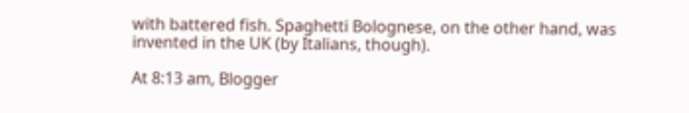with battered fish. Spaghetti Bolognese, on the other hand, was invented in the UK (by Italians, though).

At 8:13 am, Blogger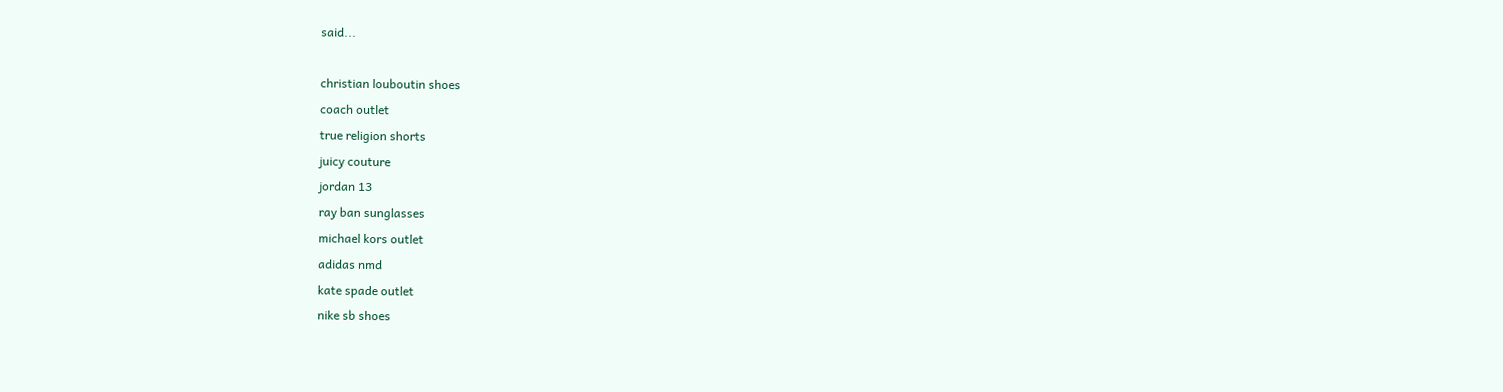said...

christian louboutin shoes
coach outlet
true religion shorts
juicy couture
jordan 13
ray ban sunglasses
michael kors outlet
adidas nmd
kate spade outlet
nike sb shoes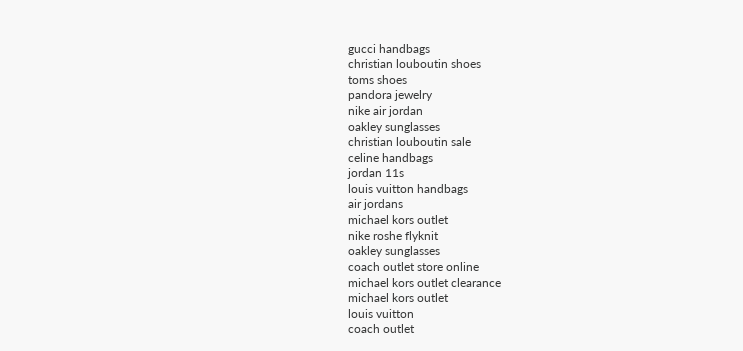gucci handbags
christian louboutin shoes
toms shoes
pandora jewelry
nike air jordan
oakley sunglasses
christian louboutin sale
celine handbags
jordan 11s
louis vuitton handbags
air jordans
michael kors outlet
nike roshe flyknit
oakley sunglasses
coach outlet store online
michael kors outlet clearance
michael kors outlet
louis vuitton
coach outlet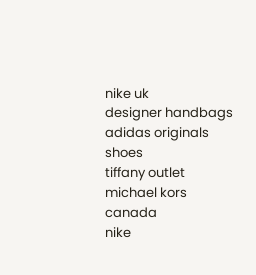nike uk
designer handbags
adidas originals shoes
tiffany outlet
michael kors canada
nike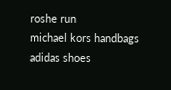roshe run
michael kors handbags
adidas shoes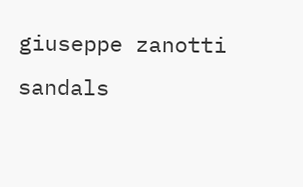giuseppe zanotti sandals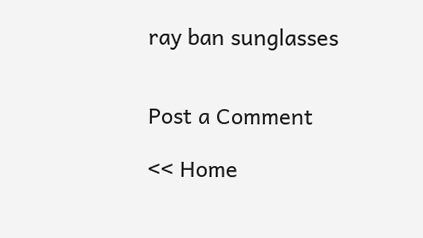ray ban sunglasses


Post a Comment

<< Home